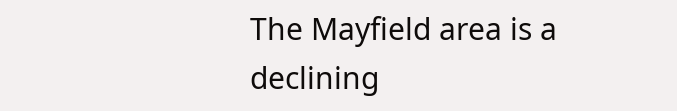The Mayfield area is a declining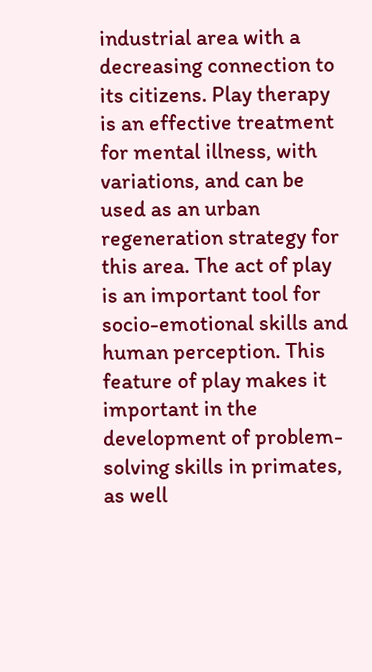industrial area with a decreasing connection to its citizens. Play therapy is an effective treatment for mental illness, with variations, and can be used as an urban regeneration strategy for this area. The act of play is an important tool for socio-emotional skills and human perception. This feature of play makes it important in the development of problem-solving skills in primates, as well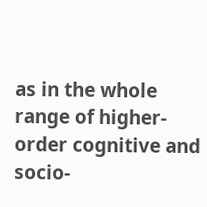as in the whole range of higher-order cognitive and socio-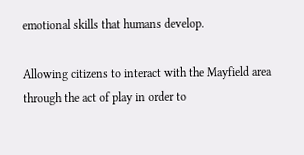emotional skills that humans develop.

Allowing citizens to interact with the Mayfield area through the act of play in order to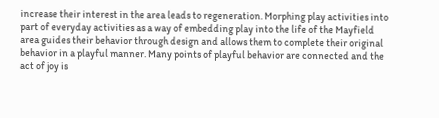increase their interest in the area leads to regeneration. Morphing play activities into part of everyday activities as a way of embedding play into the life of the Mayfield area guides their behavior through design and allows them to complete their original behavior in a playful manner. Many points of playful behavior are connected and the act of joy is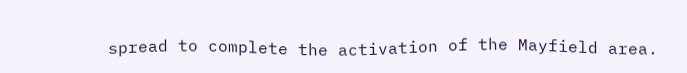spread to complete the activation of the Mayfield area.